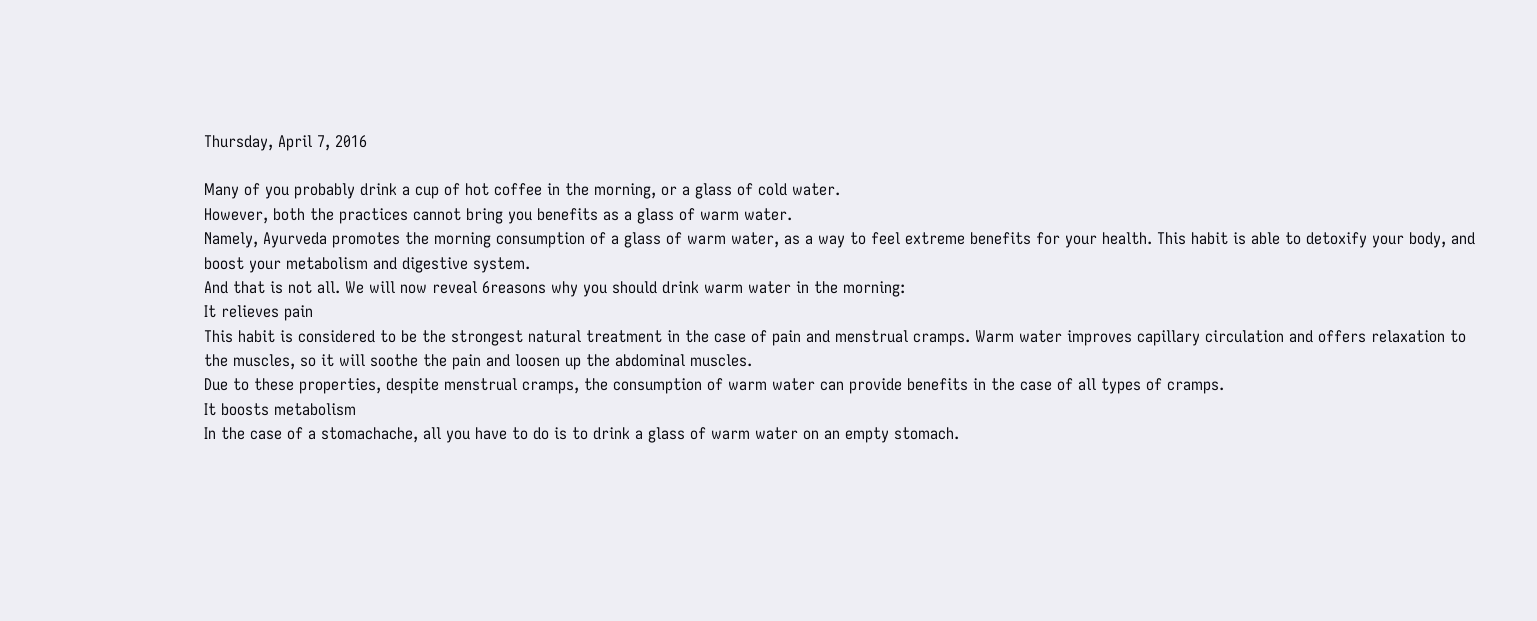Thursday, April 7, 2016

Many of you probably drink a cup of hot coffee in the morning, or a glass of cold water.
However, both the practices cannot bring you benefits as a glass of warm water.
Namely, Ayurveda promotes the morning consumption of a glass of warm water, as a way to feel extreme benefits for your health. This habit is able to detoxify your body, and boost your metabolism and digestive system.
And that is not all. We will now reveal 6reasons why you should drink warm water in the morning:
It relieves pain
This habit is considered to be the strongest natural treatment in the case of pain and menstrual cramps. Warm water improves capillary circulation and offers relaxation to the muscles, so it will soothe the pain and loosen up the abdominal muscles.
Due to these properties, despite menstrual cramps, the consumption of warm water can provide benefits in the case of all types of cramps.
It boosts metabolism
In the case of a stomachache, all you have to do is to drink a glass of warm water on an empty stomach.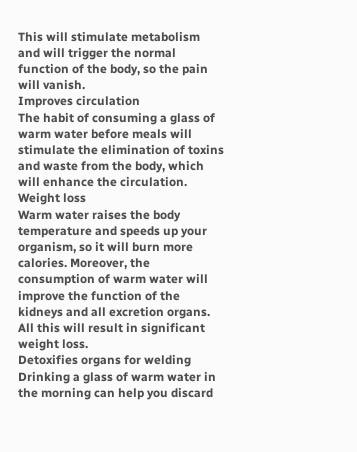This will stimulate metabolism and will trigger the normal function of the body, so the pain will vanish.
Improves circulation
The habit of consuming a glass of warm water before meals will stimulate the elimination of toxins and waste from the body, which will enhance the circulation.
Weight loss
Warm water raises the body temperature and speeds up your organism, so it will burn more calories. Moreover, the consumption of warm water will improve the function of the kidneys and all excretion organs. All this will result in significant weight loss.
Detoxifies organs for welding
Drinking a glass of warm water in the morning can help you discard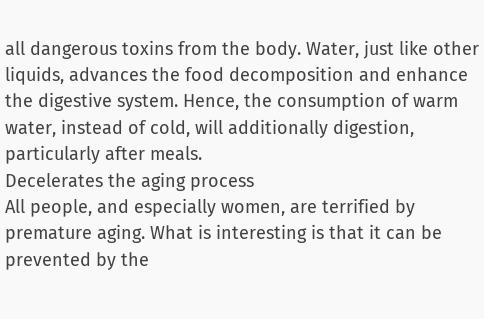all dangerous toxins from the body. Water, just like other liquids, advances the food decomposition and enhance the digestive system. Hence, the consumption of warm water, instead of cold, will additionally digestion, particularly after meals.
Decelerates the aging process
All people, and especially women, are terrified by premature aging. What is interesting is that it can be prevented by the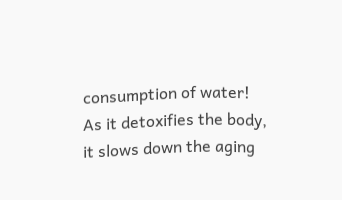consumption of water! As it detoxifies the body, it slows down the aging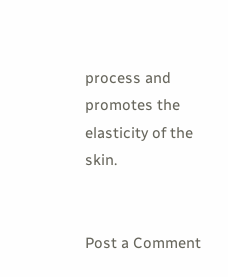process and promotes the elasticity of the skin.


Post a Comment